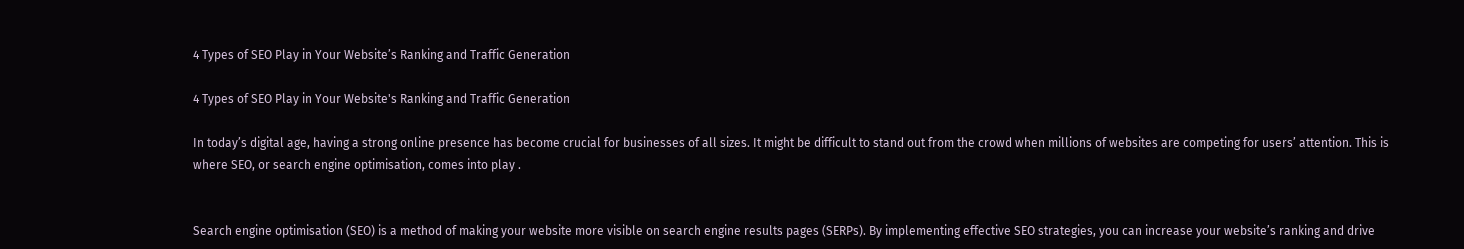4 Types of SEO Play in Your Website’s Ranking and Traffic Generation

4 Types of SEO Play in Your Website's Ranking and Traffic Generation

In today’s digital age, having a strong online presence has become crucial for businesses of all sizes. It might be difficult to stand out from the crowd when millions of websites are competing for users’ attention. This is where SEO, or search engine optimisation, comes into play .


Search engine optimisation (SEO) is a method of making your website more visible on search engine results pages (SERPs). By implementing effective SEO strategies, you can increase your website’s ranking and drive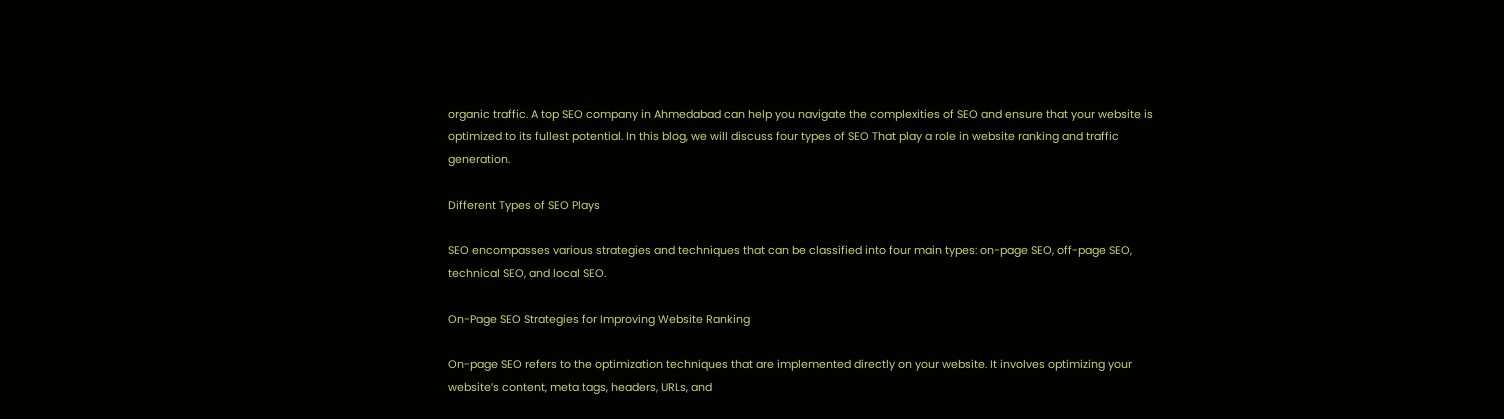organic traffic. A top SEO company in Ahmedabad can help you navigate the complexities of SEO and ensure that your website is optimized to its fullest potential. In this blog, we will discuss four types of SEO That play a role in website ranking and traffic generation.

Different Types of SEO Plays

SEO encompasses various strategies and techniques that can be classified into four main types: on-page SEO, off-page SEO, technical SEO, and local SEO.

On-Page SEO Strategies for Improving Website Ranking

On-page SEO refers to the optimization techniques that are implemented directly on your website. It involves optimizing your website’s content, meta tags, headers, URLs, and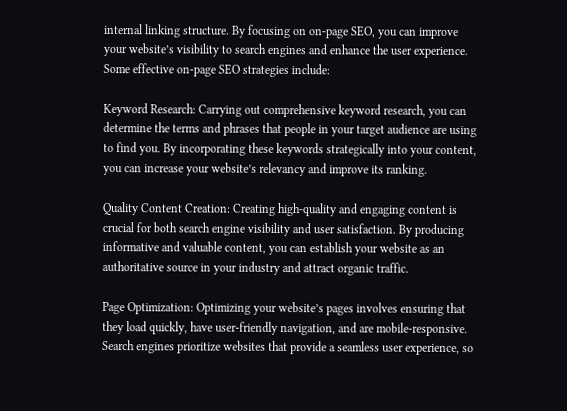internal linking structure. By focusing on on-page SEO, you can improve your website’s visibility to search engines and enhance the user experience. Some effective on-page SEO strategies include:

Keyword Research: Carrying out comprehensive keyword research, you can determine the terms and phrases that people in your target audience are using to find you. By incorporating these keywords strategically into your content, you can increase your website’s relevancy and improve its ranking.

Quality Content Creation: Creating high-quality and engaging content is crucial for both search engine visibility and user satisfaction. By producing informative and valuable content, you can establish your website as an authoritative source in your industry and attract organic traffic.

Page Optimization: Optimizing your website’s pages involves ensuring that they load quickly, have user-friendly navigation, and are mobile-responsive. Search engines prioritize websites that provide a seamless user experience, so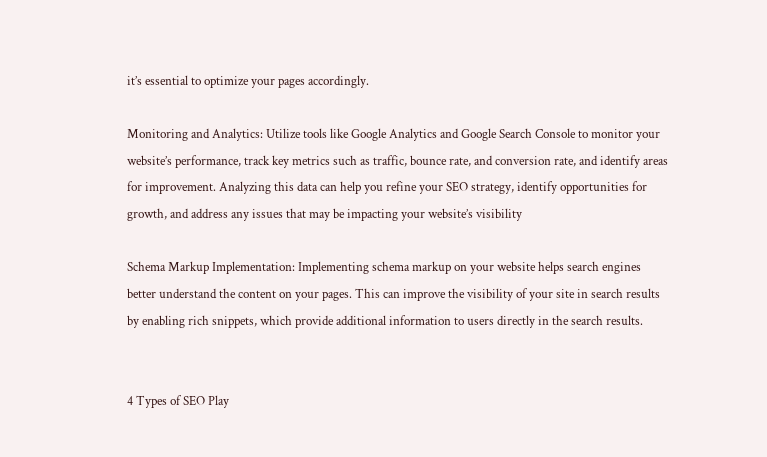it’s essential to optimize your pages accordingly.

Monitoring and Analytics: Utilize tools like Google Analytics and Google Search Console to monitor your website’s performance, track key metrics such as traffic, bounce rate, and conversion rate, and identify areas for improvement. Analyzing this data can help you refine your SEO strategy, identify opportunities for growth, and address any issues that may be impacting your website’s visibility

Schema Markup Implementation: Implementing schema markup on your website helps search engines better understand the content on your pages. This can improve the visibility of your site in search results by enabling rich snippets, which provide additional information to users directly in the search results.


4 Types of SEO Play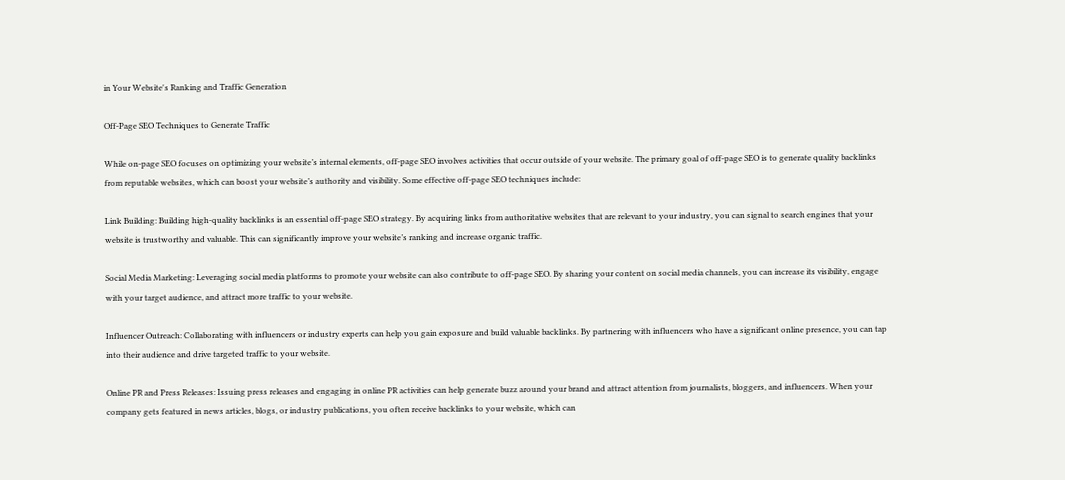in Your Website's Ranking and Traffic Generation

Off-Page SEO Techniques to Generate Traffic

While on-page SEO focuses on optimizing your website’s internal elements, off-page SEO involves activities that occur outside of your website. The primary goal of off-page SEO is to generate quality backlinks from reputable websites, which can boost your website’s authority and visibility. Some effective off-page SEO techniques include:

Link Building: Building high-quality backlinks is an essential off-page SEO strategy. By acquiring links from authoritative websites that are relevant to your industry, you can signal to search engines that your website is trustworthy and valuable. This can significantly improve your website’s ranking and increase organic traffic.

Social Media Marketing: Leveraging social media platforms to promote your website can also contribute to off-page SEO. By sharing your content on social media channels, you can increase its visibility, engage with your target audience, and attract more traffic to your website.

Influencer Outreach: Collaborating with influencers or industry experts can help you gain exposure and build valuable backlinks. By partnering with influencers who have a significant online presence, you can tap into their audience and drive targeted traffic to your website.

Online PR and Press Releases: Issuing press releases and engaging in online PR activities can help generate buzz around your brand and attract attention from journalists, bloggers, and influencers. When your company gets featured in news articles, blogs, or industry publications, you often receive backlinks to your website, which can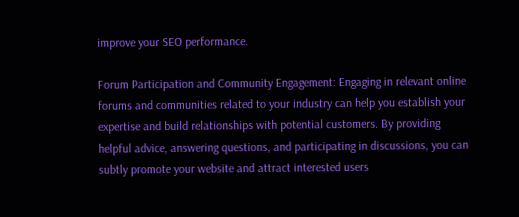improve your SEO performance.

Forum Participation and Community Engagement: Engaging in relevant online forums and communities related to your industry can help you establish your expertise and build relationships with potential customers. By providing helpful advice, answering questions, and participating in discussions, you can subtly promote your website and attract interested users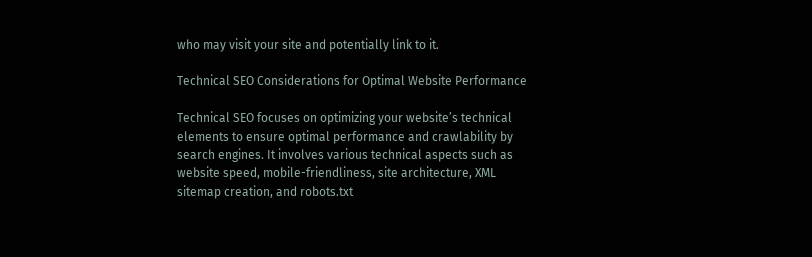who may visit your site and potentially link to it.

Technical SEO Considerations for Optimal Website Performance

Technical SEO focuses on optimizing your website’s technical elements to ensure optimal performance and crawlability by search engines. It involves various technical aspects such as website speed, mobile-friendliness, site architecture, XML sitemap creation, and robots.txt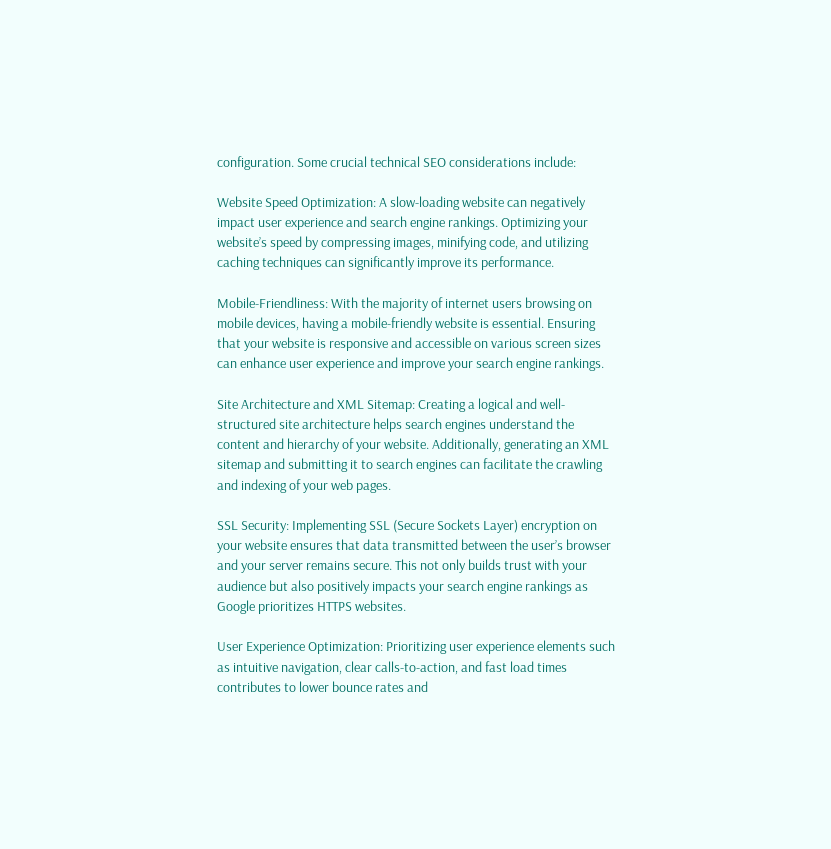configuration. Some crucial technical SEO considerations include:

Website Speed Optimization: A slow-loading website can negatively impact user experience and search engine rankings. Optimizing your website’s speed by compressing images, minifying code, and utilizing caching techniques can significantly improve its performance.

Mobile-Friendliness: With the majority of internet users browsing on mobile devices, having a mobile-friendly website is essential. Ensuring that your website is responsive and accessible on various screen sizes can enhance user experience and improve your search engine rankings.

Site Architecture and XML Sitemap: Creating a logical and well-structured site architecture helps search engines understand the content and hierarchy of your website. Additionally, generating an XML sitemap and submitting it to search engines can facilitate the crawling and indexing of your web pages.

SSL Security: Implementing SSL (Secure Sockets Layer) encryption on your website ensures that data transmitted between the user’s browser and your server remains secure. This not only builds trust with your audience but also positively impacts your search engine rankings as Google prioritizes HTTPS websites.

User Experience Optimization: Prioritizing user experience elements such as intuitive navigation, clear calls-to-action, and fast load times contributes to lower bounce rates and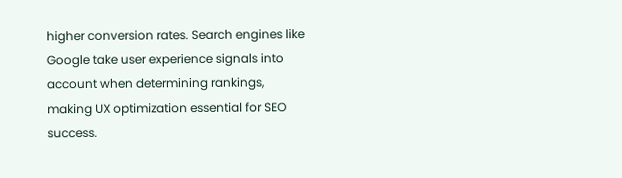higher conversion rates. Search engines like Google take user experience signals into account when determining rankings, making UX optimization essential for SEO success.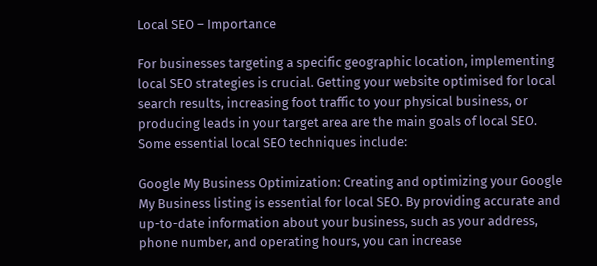Local SEO – Importance

For businesses targeting a specific geographic location, implementing local SEO strategies is crucial. Getting your website optimised for local search results, increasing foot traffic to your physical business, or producing leads in your target area are the main goals of local SEO. Some essential local SEO techniques include:

Google My Business Optimization: Creating and optimizing your Google My Business listing is essential for local SEO. By providing accurate and up-to-date information about your business, such as your address, phone number, and operating hours, you can increase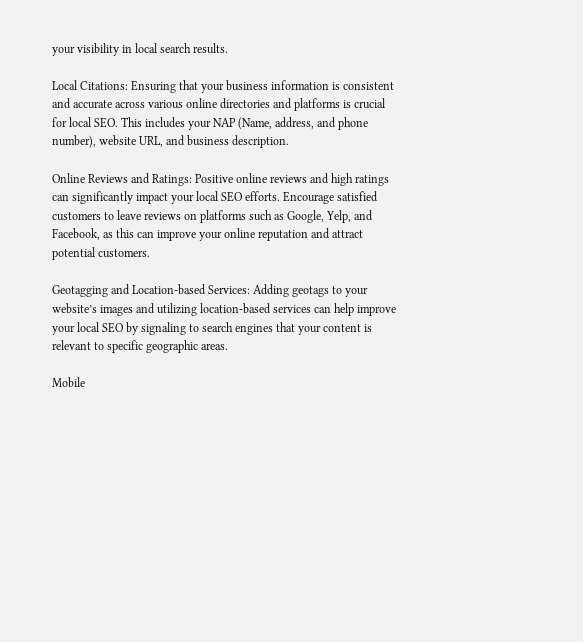your visibility in local search results.

Local Citations: Ensuring that your business information is consistent and accurate across various online directories and platforms is crucial for local SEO. This includes your NAP (Name, address, and phone number), website URL, and business description.

Online Reviews and Ratings: Positive online reviews and high ratings can significantly impact your local SEO efforts. Encourage satisfied customers to leave reviews on platforms such as Google, Yelp, and Facebook, as this can improve your online reputation and attract potential customers.

Geotagging and Location-based Services: Adding geotags to your website’s images and utilizing location-based services can help improve your local SEO by signaling to search engines that your content is relevant to specific geographic areas.

Mobile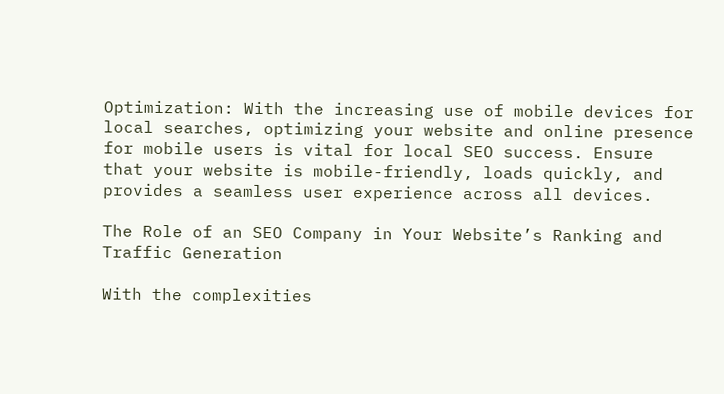Optimization: With the increasing use of mobile devices for local searches, optimizing your website and online presence for mobile users is vital for local SEO success. Ensure that your website is mobile-friendly, loads quickly, and provides a seamless user experience across all devices.

The Role of an SEO Company in Your Website’s Ranking and Traffic Generation

With the complexities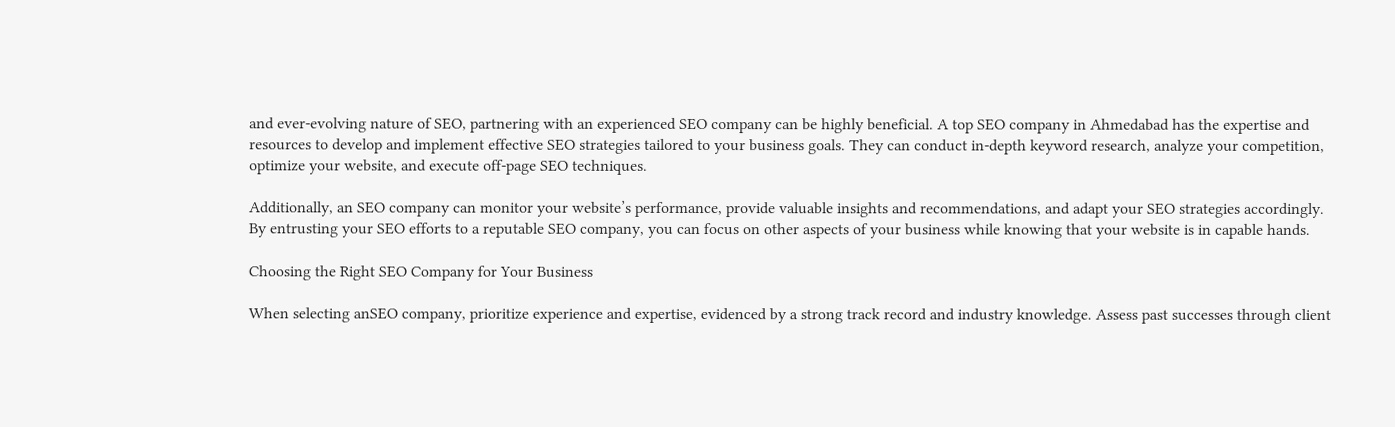and ever-evolving nature of SEO, partnering with an experienced SEO company can be highly beneficial. A top SEO company in Ahmedabad has the expertise and resources to develop and implement effective SEO strategies tailored to your business goals. They can conduct in-depth keyword research, analyze your competition, optimize your website, and execute off-page SEO techniques.

Additionally, an SEO company can monitor your website’s performance, provide valuable insights and recommendations, and adapt your SEO strategies accordingly. By entrusting your SEO efforts to a reputable SEO company, you can focus on other aspects of your business while knowing that your website is in capable hands.

Choosing the Right SEO Company for Your Business

When selecting anSEO company, prioritize experience and expertise, evidenced by a strong track record and industry knowledge. Assess past successes through client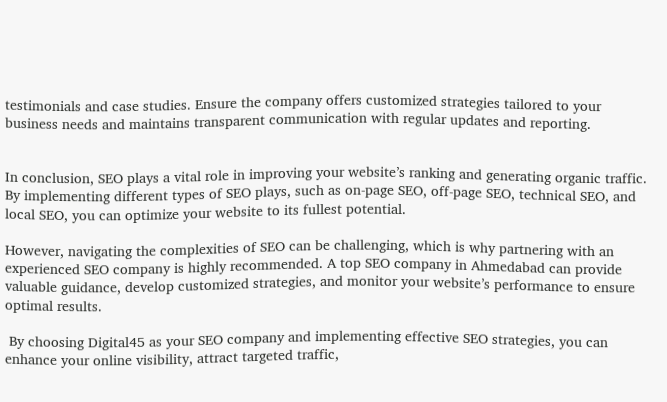testimonials and case studies. Ensure the company offers customized strategies tailored to your business needs and maintains transparent communication with regular updates and reporting.


In conclusion, SEO plays a vital role in improving your website’s ranking and generating organic traffic. By implementing different types of SEO plays, such as on-page SEO, off-page SEO, technical SEO, and local SEO, you can optimize your website to its fullest potential.

However, navigating the complexities of SEO can be challenging, which is why partnering with an experienced SEO company is highly recommended. A top SEO company in Ahmedabad can provide valuable guidance, develop customized strategies, and monitor your website’s performance to ensure optimal results.

 By choosing Digital45 as your SEO company and implementing effective SEO strategies, you can enhance your online visibility, attract targeted traffic,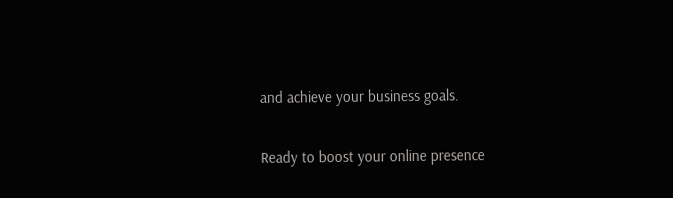and achieve your business goals.

Ready to boost your online presence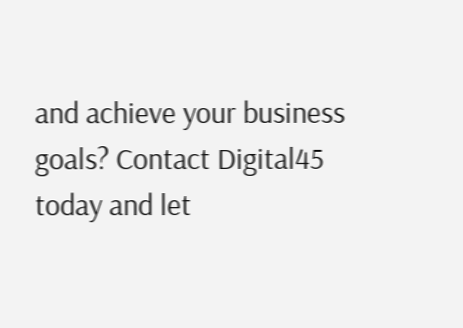and achieve your business goals? Contact Digital45 today and let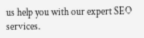us help you with our expert SEO services.